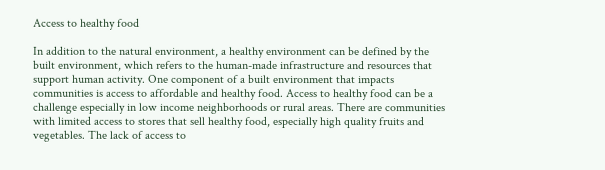Access to healthy food

In addition to the natural environment, a healthy environment can be defined by the built environment, which refers to the human-made infrastructure and resources that support human activity. One component of a built environment that impacts communities is access to affordable and healthy food. Access to healthy food can be a challenge especially in low income neighborhoods or rural areas. There are communities with limited access to stores that sell healthy food, especially high quality fruits and vegetables. The lack of access to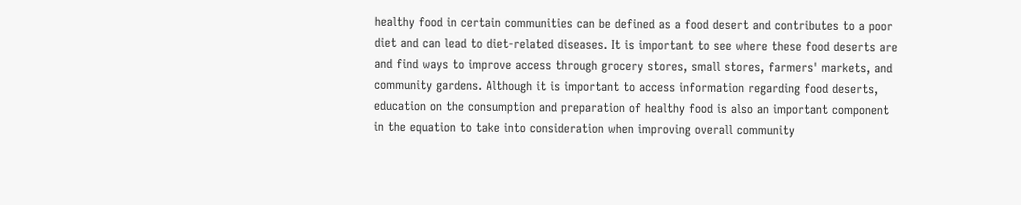healthy food in certain communities can be defined as a food desert and contributes to a poor diet and can lead to diet-related diseases. It is important to see where these food deserts are and find ways to improve access through grocery stores, small stores, farmers' markets, and community gardens. Although it is important to access information regarding food deserts, education on the consumption and preparation of healthy food is also an important component in the equation to take into consideration when improving overall community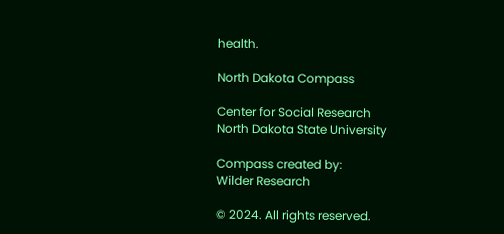health.

North Dakota Compass

Center for Social Research
North Dakota State University

Compass created by:
Wilder Research

© 2024. All rights reserved.